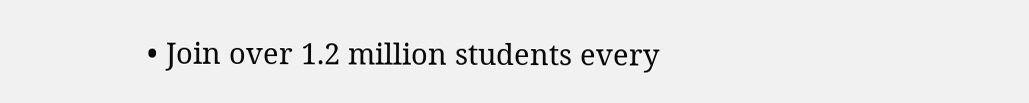• Join over 1.2 million students every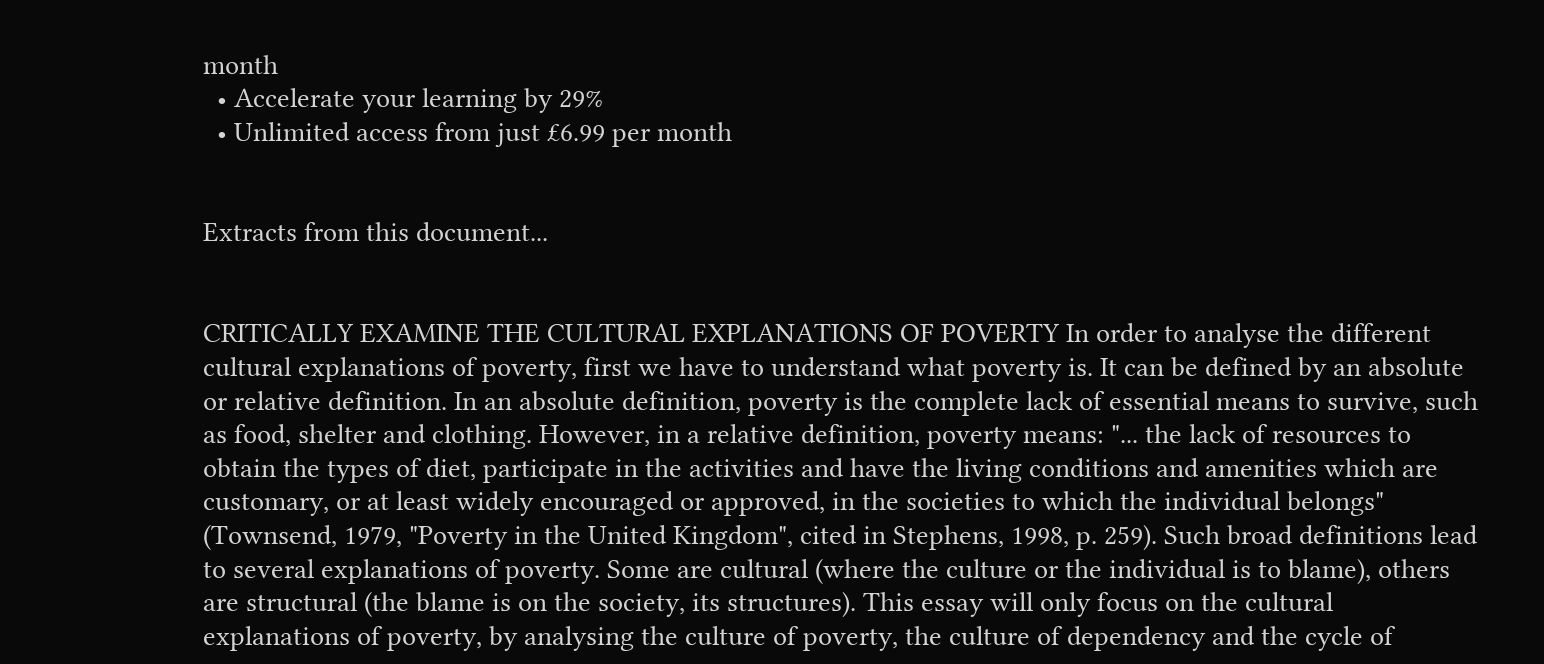month
  • Accelerate your learning by 29%
  • Unlimited access from just £6.99 per month


Extracts from this document...


CRITICALLY EXAMINE THE CULTURAL EXPLANATIONS OF POVERTY In order to analyse the different cultural explanations of poverty, first we have to understand what poverty is. It can be defined by an absolute or relative definition. In an absolute definition, poverty is the complete lack of essential means to survive, such as food, shelter and clothing. However, in a relative definition, poverty means: "... the lack of resources to obtain the types of diet, participate in the activities and have the living conditions and amenities which are customary, or at least widely encouraged or approved, in the societies to which the individual belongs" (Townsend, 1979, "Poverty in the United Kingdom", cited in Stephens, 1998, p. 259). Such broad definitions lead to several explanations of poverty. Some are cultural (where the culture or the individual is to blame), others are structural (the blame is on the society, its structures). This essay will only focus on the cultural explanations of poverty, by analysing the culture of poverty, the culture of dependency and the cycle of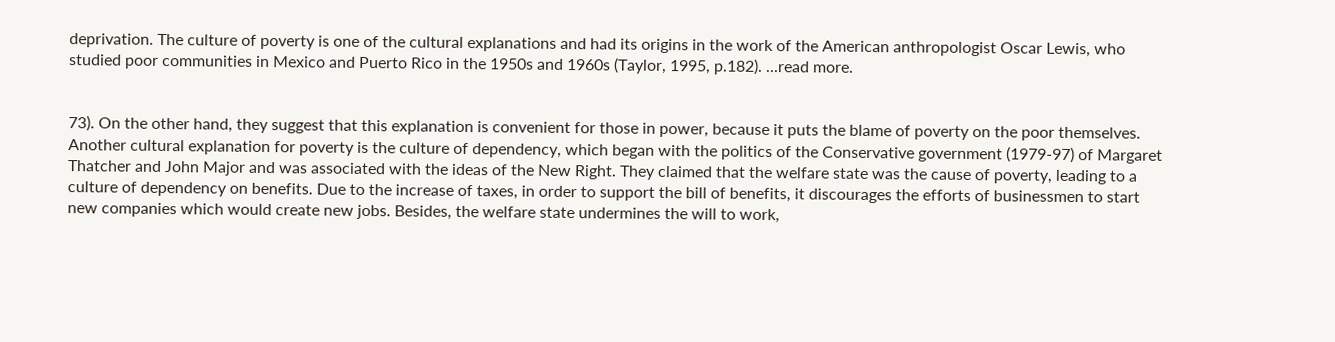deprivation. The culture of poverty is one of the cultural explanations and had its origins in the work of the American anthropologist Oscar Lewis, who studied poor communities in Mexico and Puerto Rico in the 1950s and 1960s (Taylor, 1995, p.182). ...read more.


73). On the other hand, they suggest that this explanation is convenient for those in power, because it puts the blame of poverty on the poor themselves. Another cultural explanation for poverty is the culture of dependency, which began with the politics of the Conservative government (1979-97) of Margaret Thatcher and John Major and was associated with the ideas of the New Right. They claimed that the welfare state was the cause of poverty, leading to a culture of dependency on benefits. Due to the increase of taxes, in order to support the bill of benefits, it discourages the efforts of businessmen to start new companies which would create new jobs. Besides, the welfare state undermines the will to work,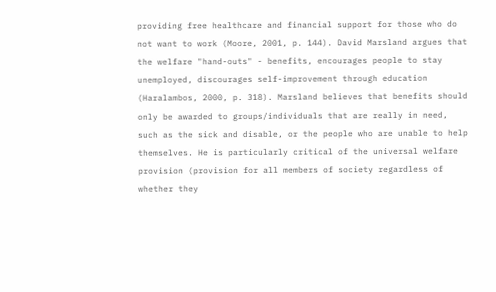providing free healthcare and financial support for those who do not want to work (Moore, 2001, p. 144). David Marsland argues that the welfare "hand-outs" - benefits, encourages people to stay unemployed, discourages self-improvement through education (Haralambos, 2000, p. 318). Marsland believes that benefits should only be awarded to groups/individuals that are really in need, such as the sick and disable, or the people who are unable to help themselves. He is particularly critical of the universal welfare provision (provision for all members of society regardless of whether they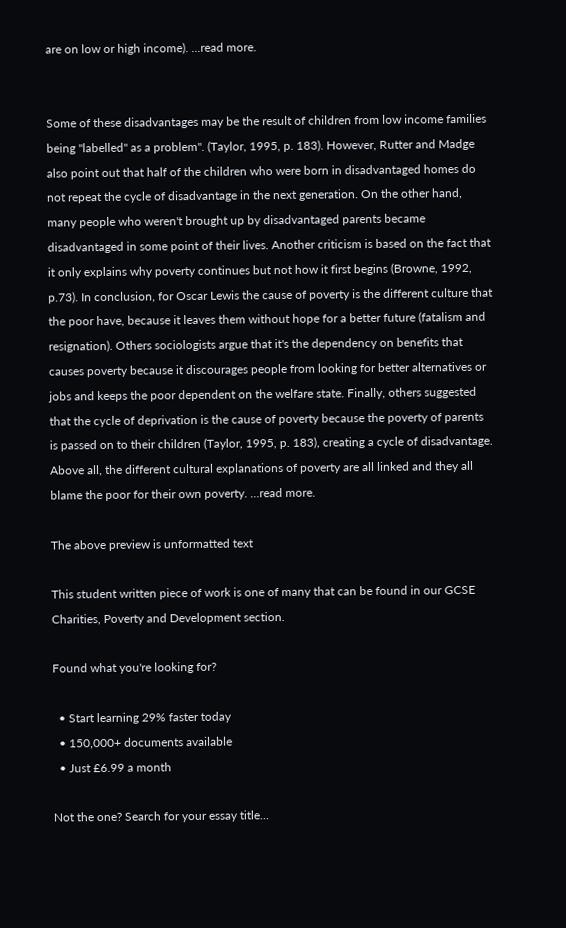are on low or high income). ...read more.


Some of these disadvantages may be the result of children from low income families being "labelled" as a problem". (Taylor, 1995, p. 183). However, Rutter and Madge also point out that half of the children who were born in disadvantaged homes do not repeat the cycle of disadvantage in the next generation. On the other hand, many people who weren't brought up by disadvantaged parents became disadvantaged in some point of their lives. Another criticism is based on the fact that it only explains why poverty continues but not how it first begins (Browne, 1992, p.73). In conclusion, for Oscar Lewis the cause of poverty is the different culture that the poor have, because it leaves them without hope for a better future (fatalism and resignation). Others sociologists argue that it's the dependency on benefits that causes poverty because it discourages people from looking for better alternatives or jobs and keeps the poor dependent on the welfare state. Finally, others suggested that the cycle of deprivation is the cause of poverty because the poverty of parents is passed on to their children (Taylor, 1995, p. 183), creating a cycle of disadvantage. Above all, the different cultural explanations of poverty are all linked and they all blame the poor for their own poverty. ...read more.

The above preview is unformatted text

This student written piece of work is one of many that can be found in our GCSE Charities, Poverty and Development section.

Found what you're looking for?

  • Start learning 29% faster today
  • 150,000+ documents available
  • Just £6.99 a month

Not the one? Search for your essay title...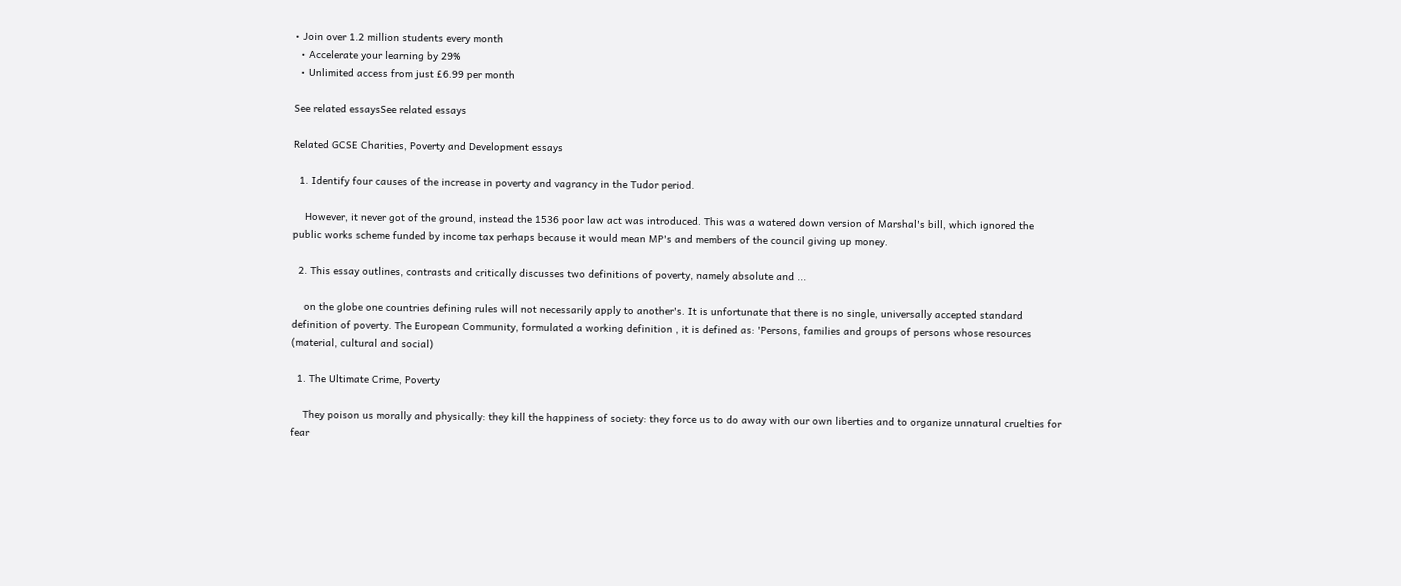• Join over 1.2 million students every month
  • Accelerate your learning by 29%
  • Unlimited access from just £6.99 per month

See related essaysSee related essays

Related GCSE Charities, Poverty and Development essays

  1. Identify four causes of the increase in poverty and vagrancy in the Tudor period.

    However, it never got of the ground, instead the 1536 poor law act was introduced. This was a watered down version of Marshal's bill, which ignored the public works scheme funded by income tax perhaps because it would mean MP's and members of the council giving up money.

  2. This essay outlines, contrasts and critically discusses two definitions of poverty, namely absolute and ...

    on the globe one countries defining rules will not necessarily apply to another's. It is unfortunate that there is no single, universally accepted standard definition of poverty. The European Community, formulated a working definition , it is defined as: 'Persons, families and groups of persons whose resources (material, cultural and social)

  1. The Ultimate Crime, Poverty

    They poison us morally and physically: they kill the happiness of society: they force us to do away with our own liberties and to organize unnatural cruelties for fear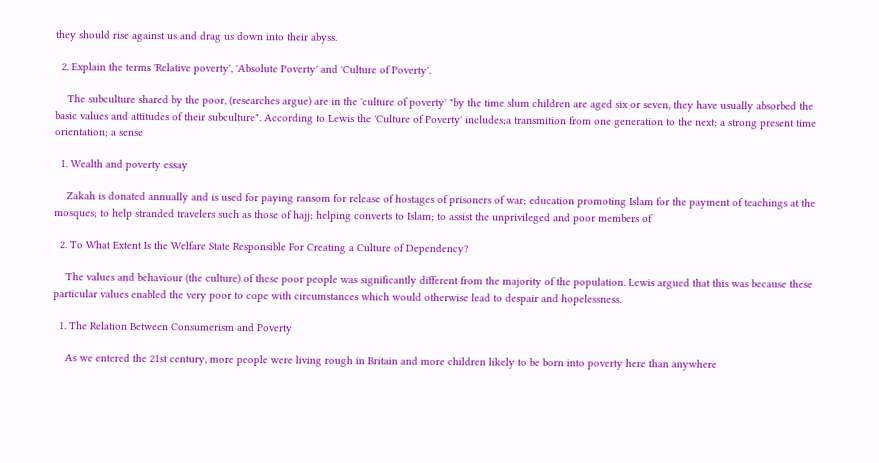they should rise against us and drag us down into their abyss.

  2. Explain the terms 'Relative poverty', 'Absolute Poverty' and 'Culture of Poverty'.

    The subculture shared by the poor, (researches argue) are in the 'culture of poverty' "by the time slum children are aged six or seven, they have usually absorbed the basic values and attitudes of their subculture". According to Lewis the 'Culture of Poverty' includes;a transmition from one generation to the next; a strong present time orientation; a sense

  1. Wealth and poverty essay

    Zakah is donated annually and is used for paying ransom for release of hostages of prisoners of war; education promoting Islam for the payment of teachings at the mosques; to help stranded travelers such as those of hajj; helping converts to Islam; to assist the unprivileged and poor members of

  2. To What Extent Is the Welfare State Responsible For Creating a Culture of Dependency?

    The values and behaviour (the culture) of these poor people was significantly different from the majority of the population. Lewis argued that this was because these particular values enabled the very poor to cope with circumstances which would otherwise lead to despair and hopelessness.

  1. The Relation Between Consumerism and Poverty

    As we entered the 21st century, more people were living rough in Britain and more children likely to be born into poverty here than anywhere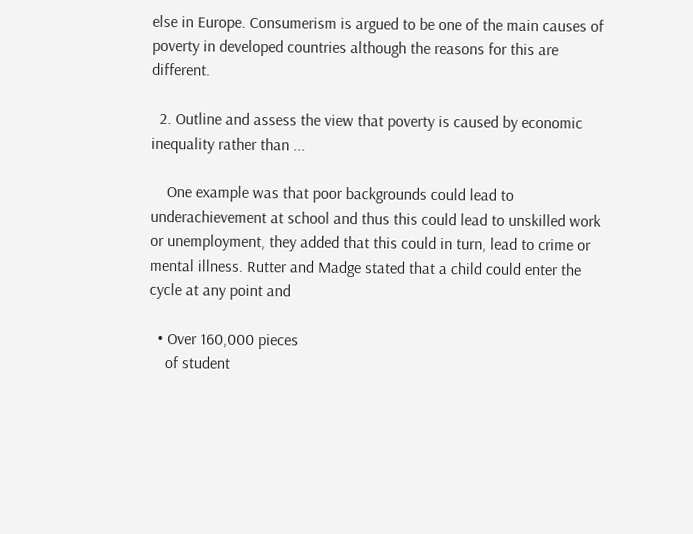else in Europe. Consumerism is argued to be one of the main causes of poverty in developed countries although the reasons for this are different.

  2. Outline and assess the view that poverty is caused by economic inequality rather than ...

    One example was that poor backgrounds could lead to underachievement at school and thus this could lead to unskilled work or unemployment, they added that this could in turn, lead to crime or mental illness. Rutter and Madge stated that a child could enter the cycle at any point and

  • Over 160,000 pieces
    of student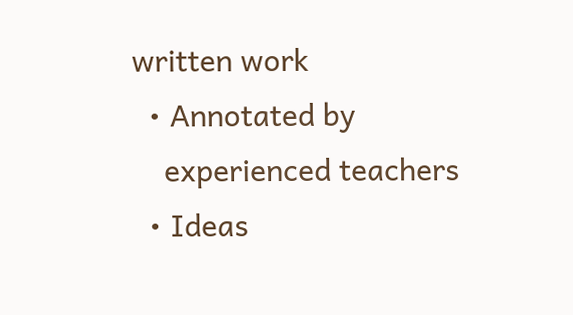written work
  • Annotated by
    experienced teachers
  • Ideas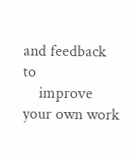and feedback to
    improve your own work